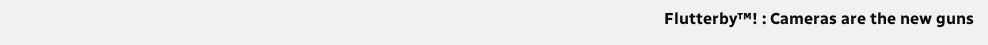Flutterby™! : Cameras are the new guns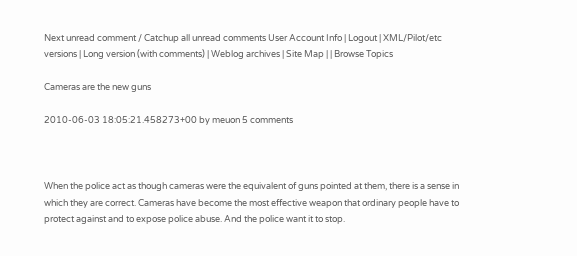Next unread comment / Catchup all unread comments User Account Info | Logout | XML/Pilot/etc versions | Long version (with comments) | Weblog archives | Site Map | | Browse Topics

Cameras are the new guns

2010-06-03 18:05:21.458273+00 by meuon 5 comments



When the police act as though cameras were the equivalent of guns pointed at them, there is a sense in which they are correct. Cameras have become the most effective weapon that ordinary people have to protect against and to expose police abuse. And the police want it to stop.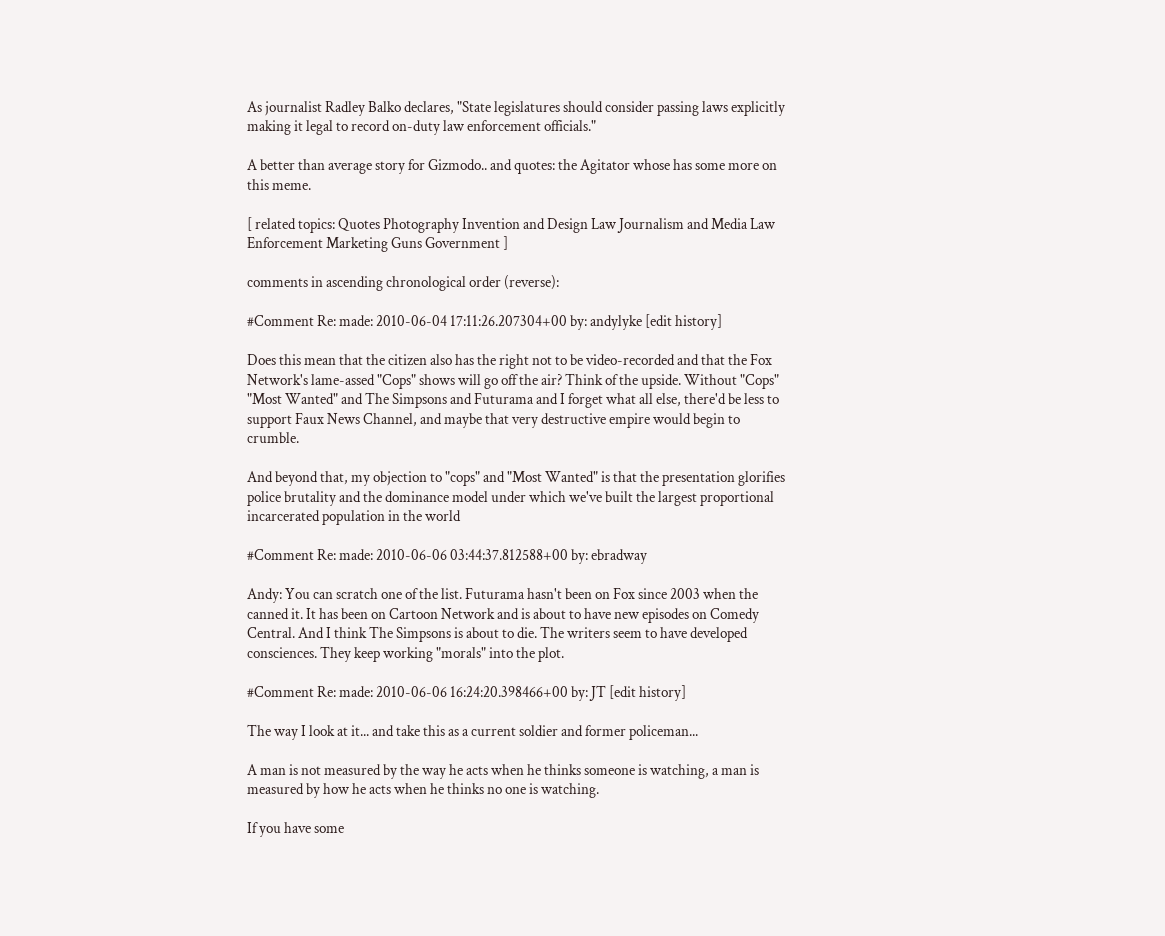As journalist Radley Balko declares, "State legislatures should consider passing laws explicitly making it legal to record on-duty law enforcement officials."

A better than average story for Gizmodo.. and quotes: the Agitator whose has some more on this meme.

[ related topics: Quotes Photography Invention and Design Law Journalism and Media Law Enforcement Marketing Guns Government ]

comments in ascending chronological order (reverse):

#Comment Re: made: 2010-06-04 17:11:26.207304+00 by: andylyke [edit history]

Does this mean that the citizen also has the right not to be video-recorded and that the Fox Network's lame-assed "Cops" shows will go off the air? Think of the upside. Without "Cops" "Most Wanted" and The Simpsons and Futurama and I forget what all else, there'd be less to support Faux News Channel, and maybe that very destructive empire would begin to crumble.

And beyond that, my objection to "cops" and "Most Wanted" is that the presentation glorifies police brutality and the dominance model under which we've built the largest proportional incarcerated population in the world

#Comment Re: made: 2010-06-06 03:44:37.812588+00 by: ebradway

Andy: You can scratch one of the list. Futurama hasn't been on Fox since 2003 when the canned it. It has been on Cartoon Network and is about to have new episodes on Comedy Central. And I think The Simpsons is about to die. The writers seem to have developed consciences. They keep working "morals" into the plot.

#Comment Re: made: 2010-06-06 16:24:20.398466+00 by: JT [edit history]

The way I look at it... and take this as a current soldier and former policeman...

A man is not measured by the way he acts when he thinks someone is watching, a man is measured by how he acts when he thinks no one is watching.

If you have some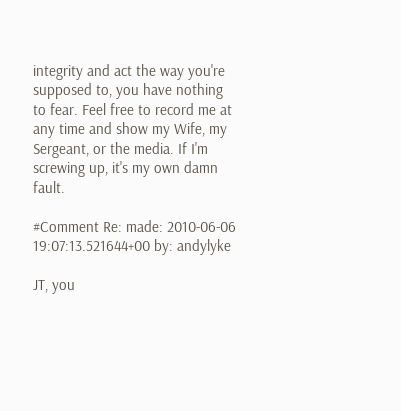integrity and act the way you're supposed to, you have nothing to fear. Feel free to record me at any time and show my Wife, my Sergeant, or the media. If I'm screwing up, it's my own damn fault.

#Comment Re: made: 2010-06-06 19:07:13.521644+00 by: andylyke

JT, you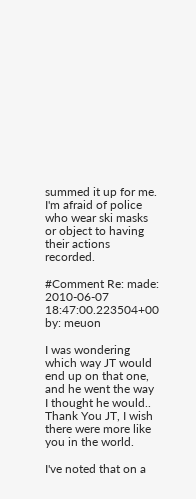summed it up for me. I'm afraid of police who wear ski masks or object to having their actions recorded.

#Comment Re: made: 2010-06-07 18:47:00.223504+00 by: meuon

I was wondering which way JT would end up on that one, and he went the way I thought he would.. Thank You JT, I wish there were more like you in the world.

I've noted that on a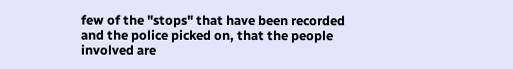few of the "stops" that have been recorded and the police picked on, that the people involved are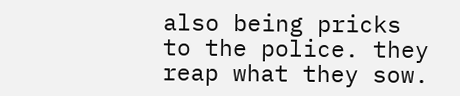also being pricks to the police. they reap what they sow.